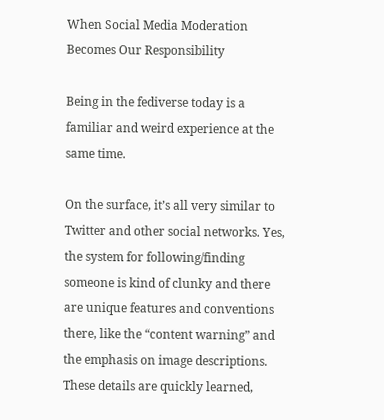When Social Media Moderation Becomes Our Responsibility

Being in the fediverse today is a familiar and weird experience at the same time.

On the surface, it’s all very similar to Twitter and other social networks. Yes, the system for following/finding someone is kind of clunky and there are unique features and conventions there, like the “content warning” and the emphasis on image descriptions. These details are quickly learned,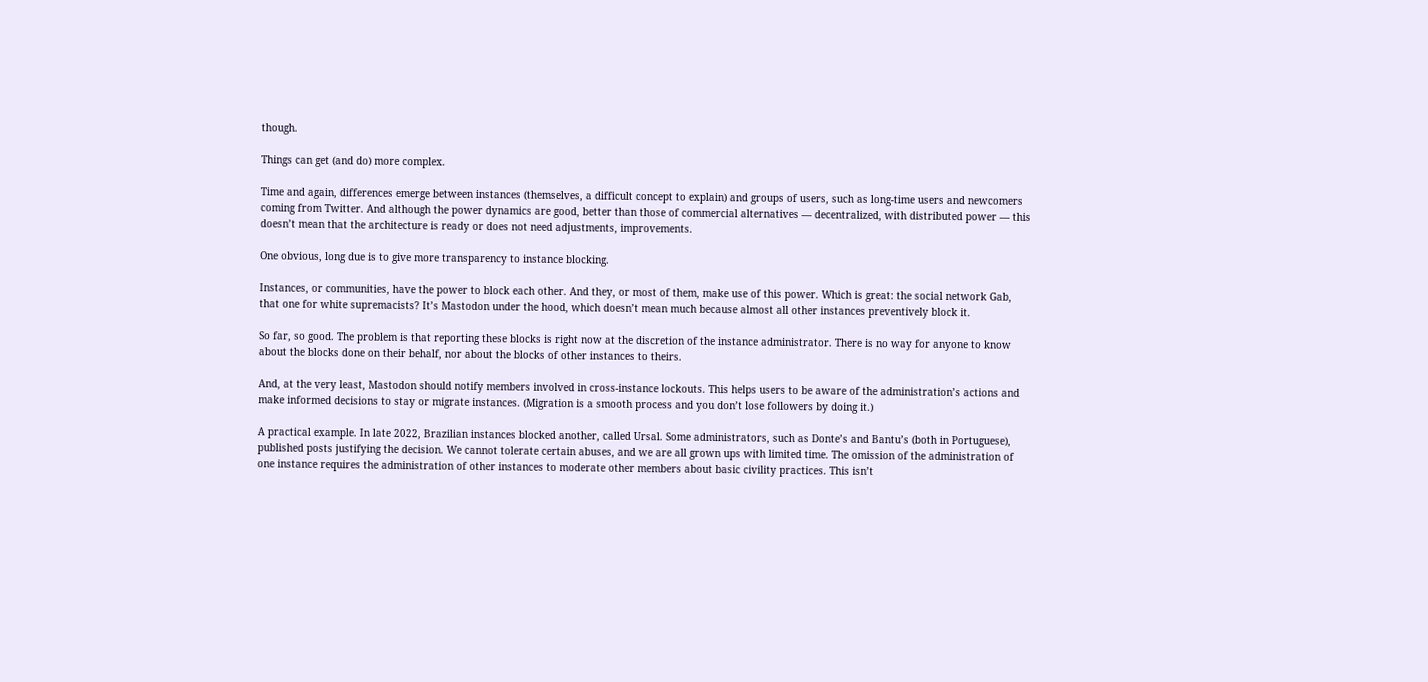though.

Things can get (and do) more complex.

Time and again, differences emerge between instances (themselves, a difficult concept to explain) and groups of users, such as long-time users and newcomers coming from Twitter. And although the power dynamics are good, better than those of commercial alternatives — decentralized, with distributed power — this doesn’t mean that the architecture is ready or does not need adjustments, improvements.

One obvious, long due is to give more transparency to instance blocking.

Instances, or communities, have the power to block each other. And they, or most of them, make use of this power. Which is great: the social network Gab, that one for white supremacists? It’s Mastodon under the hood, which doesn’t mean much because almost all other instances preventively block it.

So far, so good. The problem is that reporting these blocks is right now at the discretion of the instance administrator. There is no way for anyone to know about the blocks done on their behalf, nor about the blocks of other instances to theirs.

And, at the very least, Mastodon should notify members involved in cross-instance lockouts. This helps users to be aware of the administration’s actions and make informed decisions to stay or migrate instances. (Migration is a smooth process and you don’t lose followers by doing it.)

A practical example. In late 2022, Brazilian instances blocked another, called Ursal. Some administrators, such as Donte’s and Bantu’s (both in Portuguese), published posts justifying the decision. We cannot tolerate certain abuses, and we are all grown ups with limited time. The omission of the administration of one instance requires the administration of other instances to moderate other members about basic civility practices. This isn’t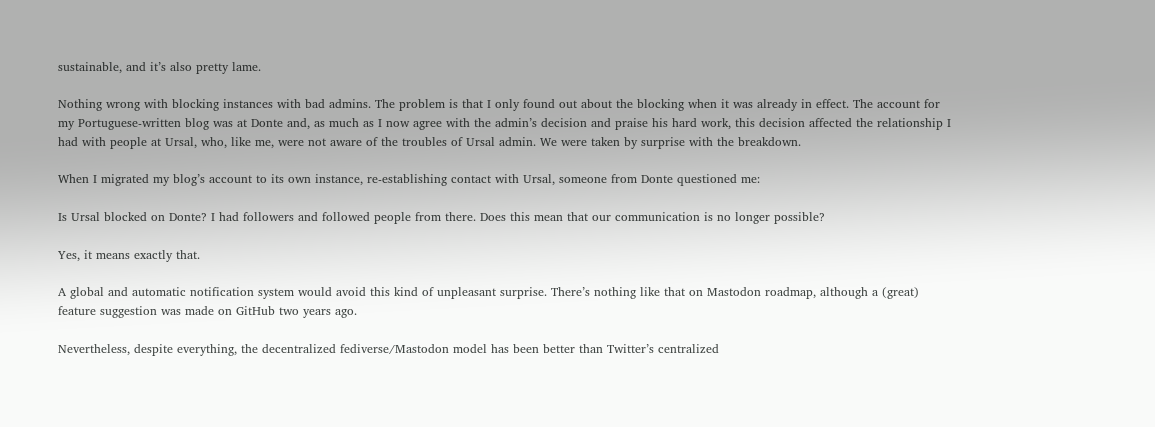sustainable, and it’s also pretty lame.

Nothing wrong with blocking instances with bad admins. The problem is that I only found out about the blocking when it was already in effect. The account for my Portuguese-written blog was at Donte and, as much as I now agree with the admin’s decision and praise his hard work, this decision affected the relationship I had with people at Ursal, who, like me, were not aware of the troubles of Ursal admin. We were taken by surprise with the breakdown.

When I migrated my blog’s account to its own instance, re-establishing contact with Ursal, someone from Donte questioned me:

Is Ursal blocked on Donte? I had followers and followed people from there. Does this mean that our communication is no longer possible?

Yes, it means exactly that.

A global and automatic notification system would avoid this kind of unpleasant surprise. There’s nothing like that on Mastodon roadmap, although a (great) feature suggestion was made on GitHub two years ago.

Nevertheless, despite everything, the decentralized fediverse/Mastodon model has been better than Twitter’s centralized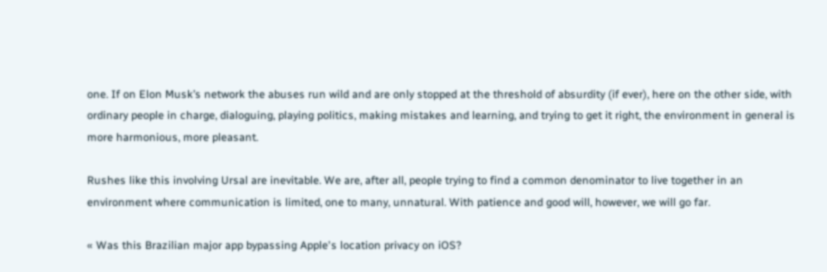one. If on Elon Musk’s network the abuses run wild and are only stopped at the threshold of absurdity (if ever), here on the other side, with ordinary people in charge, dialoguing, playing politics, making mistakes and learning, and trying to get it right, the environment in general is more harmonious, more pleasant.

Rushes like this involving Ursal are inevitable. We are, after all, people trying to find a common denominator to live together in an environment where communication is limited, one to many, unnatural. With patience and good will, however, we will go far.

« Was this Brazilian major app bypassing Apple's location privacy on iOS?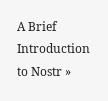A Brief Introduction to Nostr »